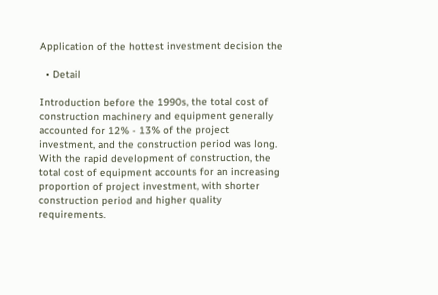Application of the hottest investment decision the

  • Detail

Introduction before the 1990s, the total cost of construction machinery and equipment generally accounted for 12% - 13% of the project investment, and the construction period was long. With the rapid development of construction, the total cost of equipment accounts for an increasing proportion of project investment, with shorter construction period and higher quality requirements.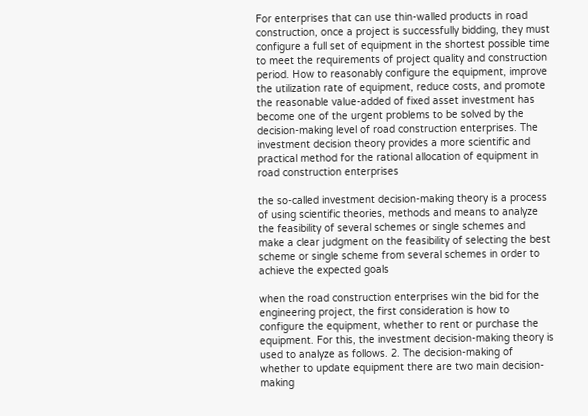For enterprises that can use thin-walled products in road construction, once a project is successfully bidding, they must configure a full set of equipment in the shortest possible time to meet the requirements of project quality and construction period. How to reasonably configure the equipment, improve the utilization rate of equipment, reduce costs, and promote the reasonable value-added of fixed asset investment has become one of the urgent problems to be solved by the decision-making level of road construction enterprises. The investment decision theory provides a more scientific and practical method for the rational allocation of equipment in road construction enterprises

the so-called investment decision-making theory is a process of using scientific theories, methods and means to analyze the feasibility of several schemes or single schemes and make a clear judgment on the feasibility of selecting the best scheme or single scheme from several schemes in order to achieve the expected goals

when the road construction enterprises win the bid for the engineering project, the first consideration is how to configure the equipment, whether to rent or purchase the equipment. For this, the investment decision-making theory is used to analyze as follows. 2. The decision-making of whether to update equipment there are two main decision-making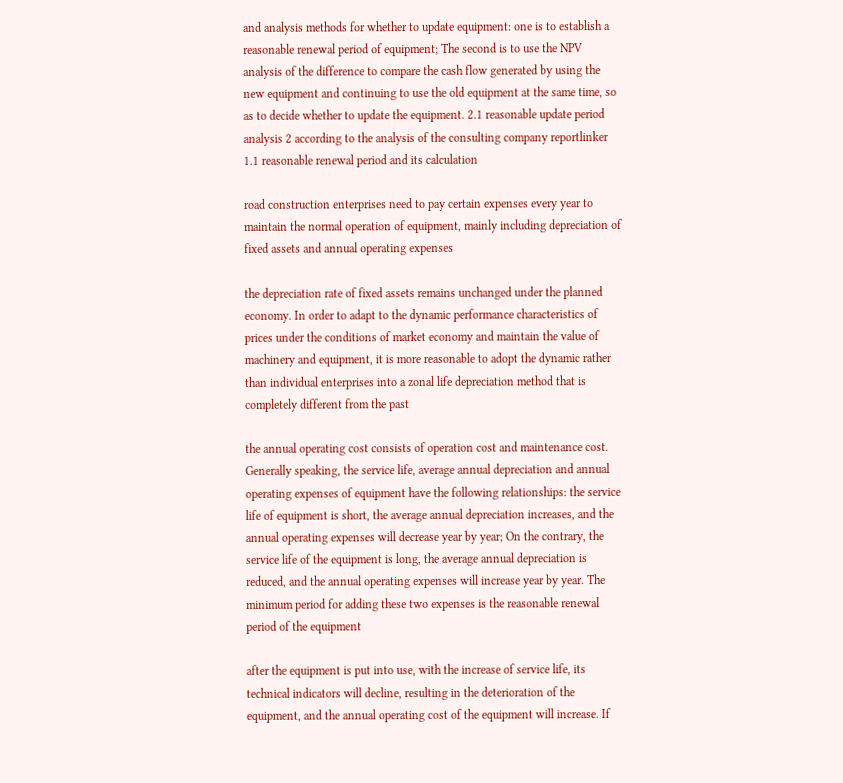and analysis methods for whether to update equipment: one is to establish a reasonable renewal period of equipment; The second is to use the NPV analysis of the difference to compare the cash flow generated by using the new equipment and continuing to use the old equipment at the same time, so as to decide whether to update the equipment. 2.1 reasonable update period analysis 2 according to the analysis of the consulting company reportlinker 1.1 reasonable renewal period and its calculation

road construction enterprises need to pay certain expenses every year to maintain the normal operation of equipment, mainly including depreciation of fixed assets and annual operating expenses

the depreciation rate of fixed assets remains unchanged under the planned economy. In order to adapt to the dynamic performance characteristics of prices under the conditions of market economy and maintain the value of machinery and equipment, it is more reasonable to adopt the dynamic rather than individual enterprises into a zonal life depreciation method that is completely different from the past

the annual operating cost consists of operation cost and maintenance cost. Generally speaking, the service life, average annual depreciation and annual operating expenses of equipment have the following relationships: the service life of equipment is short, the average annual depreciation increases, and the annual operating expenses will decrease year by year; On the contrary, the service life of the equipment is long, the average annual depreciation is reduced, and the annual operating expenses will increase year by year. The minimum period for adding these two expenses is the reasonable renewal period of the equipment

after the equipment is put into use, with the increase of service life, its technical indicators will decline, resulting in the deterioration of the equipment, and the annual operating cost of the equipment will increase. If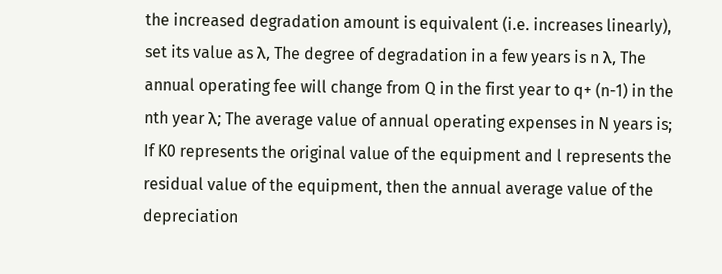the increased degradation amount is equivalent (i.e. increases linearly), set its value as λ, The degree of degradation in a few years is n λ, The annual operating fee will change from Q in the first year to q+ (n-1) in the nth year λ; The average value of annual operating expenses in N years is; If K0 represents the original value of the equipment and l represents the residual value of the equipment, then the annual average value of the depreciation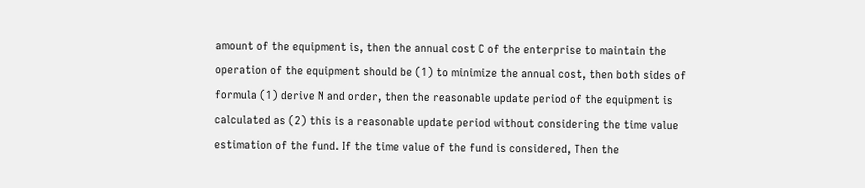amount of the equipment is, then the annual cost C of the enterprise to maintain the operation of the equipment should be (1) to minimize the annual cost, then both sides of formula (1) derive N and order, then the reasonable update period of the equipment is calculated as (2) this is a reasonable update period without considering the time value estimation of the fund. If the time value of the fund is considered, Then the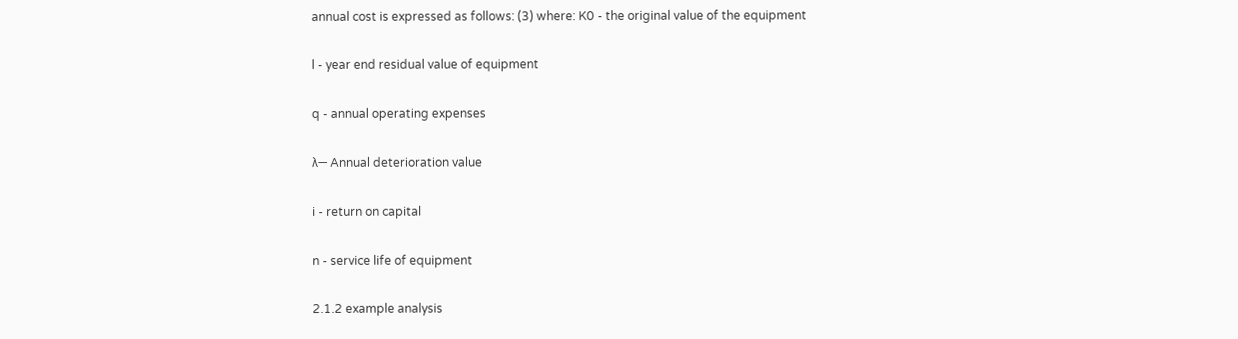annual cost is expressed as follows: (3) where: K0 - the original value of the equipment

l - year end residual value of equipment

q - annual operating expenses

λ— Annual deterioration value

i - return on capital

n - service life of equipment

2.1.2 example analysis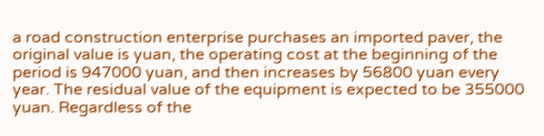a road construction enterprise purchases an imported paver, the original value is yuan, the operating cost at the beginning of the period is 947000 yuan, and then increases by 56800 yuan every year. The residual value of the equipment is expected to be 355000 yuan. Regardless of the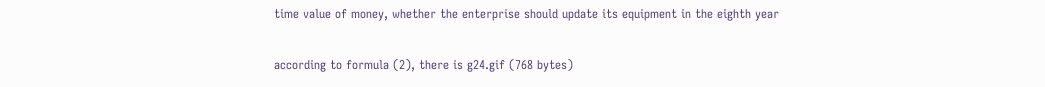time value of money, whether the enterprise should update its equipment in the eighth year

according to formula (2), there is g24.gif (768 bytes)